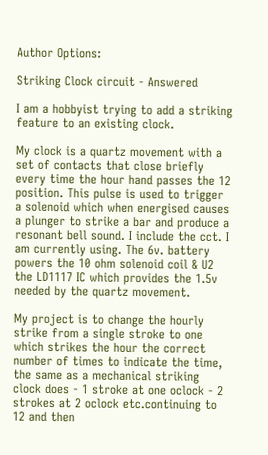Author Options:

Striking Clock circuit - Answered

I am a hobbyist trying to add a striking feature to an existing clock.

My clock is a quartz movement with a set of contacts that close briefly every time the hour hand passes the 12 position. This pulse is used to trigger a solenoid which when energised causes a plunger to strike a bar and produce a resonant bell sound. I include the cct. I am currently using. The 6v. battery powers the 10 ohm solenoid coil & U2 the LD1117 IC which provides the 1.5v needed by the quartz movement.

My project is to change the hourly strike from a single stroke to one which strikes the hour the correct number of times to indicate the time, the same as a mechanical striking clock does - 1 stroke at one oclock - 2 strokes at 2 oclock etc.continuing to 12 and then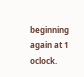beginning again at 1 oclock.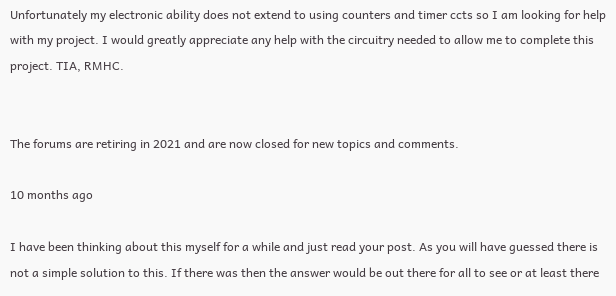Unfortunately my electronic ability does not extend to using counters and timer ccts so I am looking for help with my project. I would greatly appreciate any help with the circuitry needed to allow me to complete this project. TIA, RMHC.


The forums are retiring in 2021 and are now closed for new topics and comments.

10 months ago

I have been thinking about this myself for a while and just read your post. As you will have guessed there is not a simple solution to this. If there was then the answer would be out there for all to see or at least there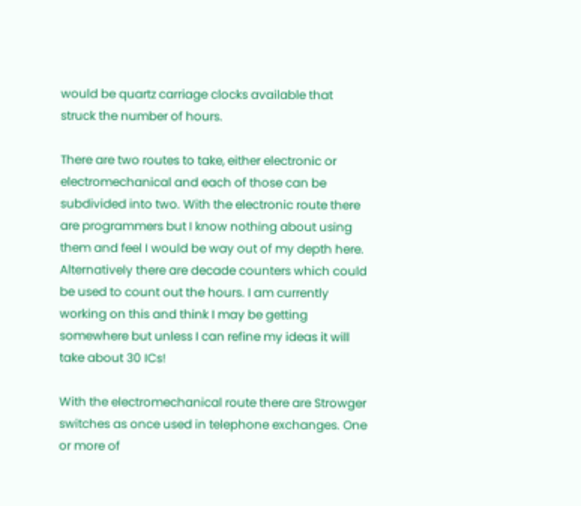would be quartz carriage clocks available that struck the number of hours.

There are two routes to take, either electronic or electromechanical and each of those can be subdivided into two. With the electronic route there are programmers but I know nothing about using them and feel I would be way out of my depth here. Alternatively there are decade counters which could be used to count out the hours. I am currently working on this and think I may be getting somewhere but unless I can refine my ideas it will take about 30 ICs!

With the electromechanical route there are Strowger switches as once used in telephone exchanges. One or more of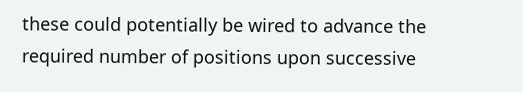these could potentially be wired to advance the required number of positions upon successive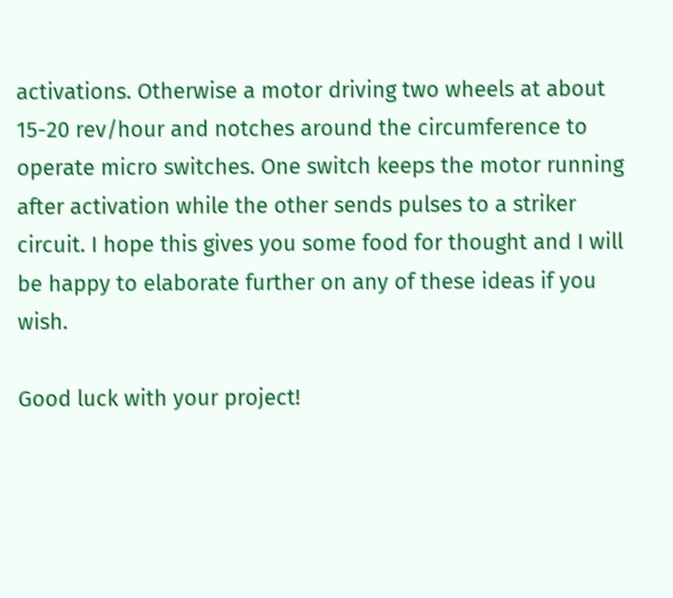activations. Otherwise a motor driving two wheels at about 15-20 rev/hour and notches around the circumference to operate micro switches. One switch keeps the motor running after activation while the other sends pulses to a striker circuit. I hope this gives you some food for thought and I will be happy to elaborate further on any of these ideas if you wish.

Good luck with your project!